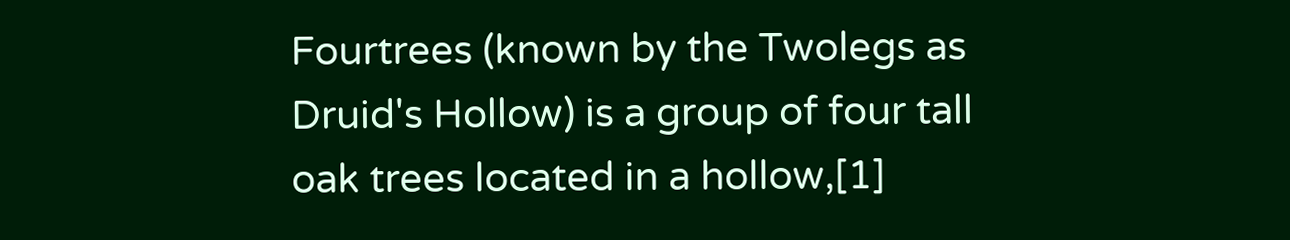Fourtrees (known by the Twolegs as Druid's Hollow) is a group of four tall oak trees located in a hollow,[1]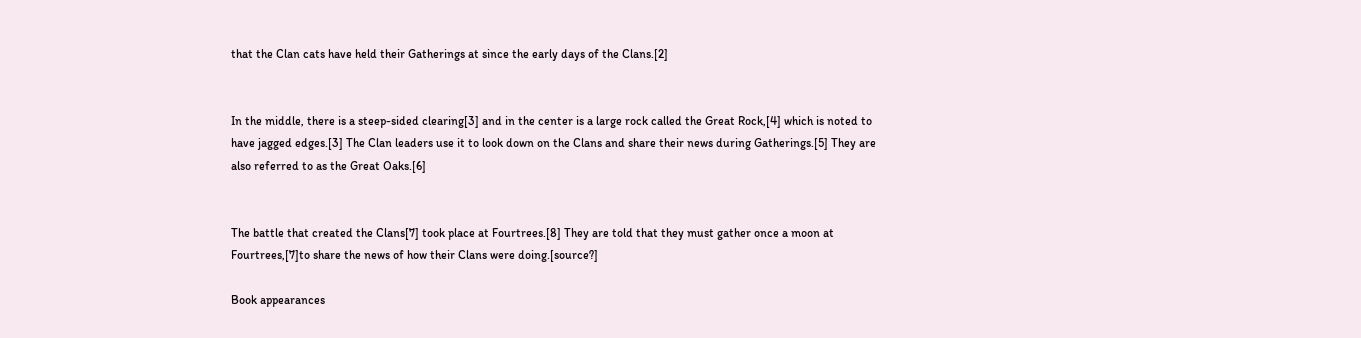that the Clan cats have held their Gatherings at since the early days of the Clans.[2]


In the middle, there is a steep-sided clearing[3] and in the center is a large rock called the Great Rock,[4] which is noted to have jagged edges.[3] The Clan leaders use it to look down on the Clans and share their news during Gatherings.[5] They are also referred to as the Great Oaks.[6]


The battle that created the Clans[7] took place at Fourtrees.[8] They are told that they must gather once a moon at Fourtrees,[7]to share the news of how their Clans were doing.[source?]

Book appearances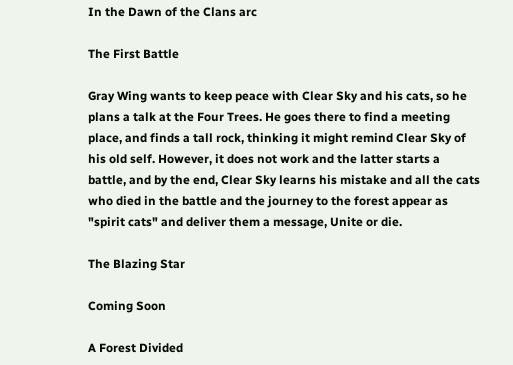In the Dawn of the Clans arc

The First Battle

Gray Wing wants to keep peace with Clear Sky and his cats, so he plans a talk at the Four Trees. He goes there to find a meeting place, and finds a tall rock, thinking it might remind Clear Sky of his old self. However, it does not work and the latter starts a battle, and by the end, Clear Sky learns his mistake and all the cats who died in the battle and the journey to the forest appear as "spirit cats" and deliver them a message, Unite or die.

The Blazing Star

Coming Soon

A Forest Divided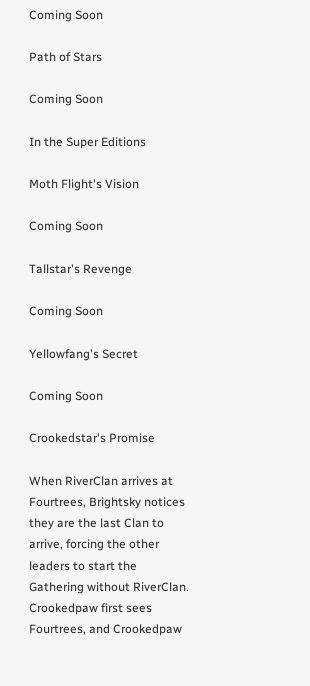Coming Soon

Path of Stars

Coming Soon

In the Super Editions

Moth Flight's Vision

Coming Soon

Tallstar's Revenge

Coming Soon

Yellowfang's Secret

Coming Soon

Crookedstar's Promise

When RiverClan arrives at Fourtrees, Brightsky notices they are the last Clan to arrive, forcing the other leaders to start the Gathering without RiverClan. Crookedpaw first sees Fourtrees, and Crookedpaw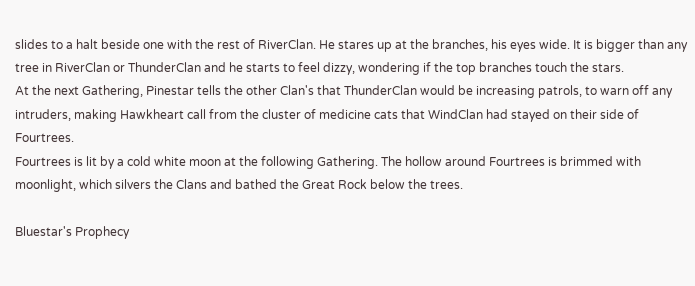slides to a halt beside one with the rest of RiverClan. He stares up at the branches, his eyes wide. It is bigger than any tree in RiverClan or ThunderClan and he starts to feel dizzy, wondering if the top branches touch the stars.
At the next Gathering, Pinestar tells the other Clan's that ThunderClan would be increasing patrols, to warn off any intruders, making Hawkheart call from the cluster of medicine cats that WindClan had stayed on their side of Fourtrees.
Fourtrees is lit by a cold white moon at the following Gathering. The hollow around Fourtrees is brimmed with moonlight, which silvers the Clans and bathed the Great Rock below the trees.

Bluestar's Prophecy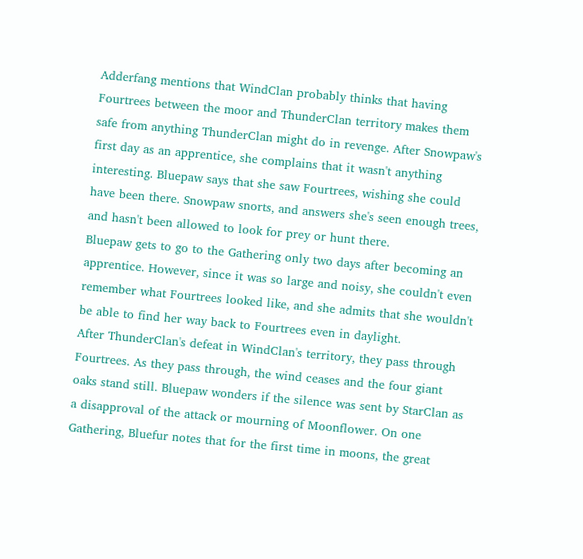Adderfang mentions that WindClan probably thinks that having Fourtrees between the moor and ThunderClan territory makes them safe from anything ThunderClan might do in revenge. After Snowpaw's first day as an apprentice, she complains that it wasn't anything interesting. Bluepaw says that she saw Fourtrees, wishing she could have been there. Snowpaw snorts, and answers she's seen enough trees, and hasn't been allowed to look for prey or hunt there.
Bluepaw gets to go to the Gathering only two days after becoming an apprentice. However, since it was so large and noisy, she couldn't even remember what Fourtrees looked like, and she admits that she wouldn't be able to find her way back to Fourtrees even in daylight.
After ThunderClan's defeat in WindClan's territory, they pass through Fourtrees. As they pass through, the wind ceases and the four giant oaks stand still. Bluepaw wonders if the silence was sent by StarClan as a disapproval of the attack or mourning of Moonflower. On one Gathering, Bluefur notes that for the first time in moons, the great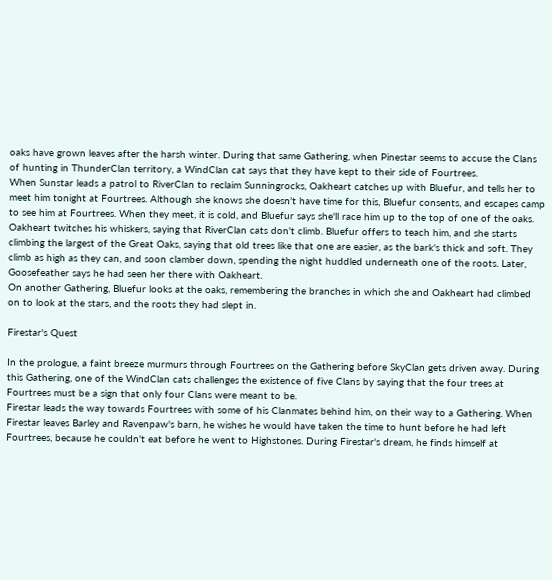oaks have grown leaves after the harsh winter. During that same Gathering, when Pinestar seems to accuse the Clans of hunting in ThunderClan territory, a WindClan cat says that they have kept to their side of Fourtrees.
When Sunstar leads a patrol to RiverClan to reclaim Sunningrocks, Oakheart catches up with Bluefur, and tells her to meet him tonight at Fourtrees. Although she knows she doesn't have time for this, Bluefur consents, and escapes camp to see him at Fourtrees. When they meet, it is cold, and Bluefur says she'll race him up to the top of one of the oaks. Oakheart twitches his whiskers, saying that RiverClan cats don't climb. Bluefur offers to teach him, and she starts climbing the largest of the Great Oaks, saying that old trees like that one are easier, as the bark's thick and soft. They climb as high as they can, and soon clamber down, spending the night huddled underneath one of the roots. Later, Goosefeather says he had seen her there with Oakheart.
On another Gathering, Bluefur looks at the oaks, remembering the branches in which she and Oakheart had climbed on to look at the stars, and the roots they had slept in.

Firestar's Quest

In the prologue, a faint breeze murmurs through Fourtrees on the Gathering before SkyClan gets driven away. During this Gathering, one of the WindClan cats challenges the existence of five Clans by saying that the four trees at Fourtrees must be a sign that only four Clans were meant to be.
Firestar leads the way towards Fourtrees with some of his Clanmates behind him, on their way to a Gathering. When Firestar leaves Barley and Ravenpaw's barn, he wishes he would have taken the time to hunt before he had left Fourtrees, because he couldn't eat before he went to Highstones. During Firestar's dream, he finds himself at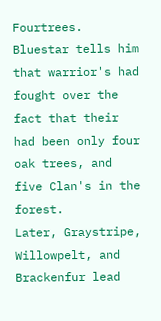Fourtrees. Bluestar tells him that warrior's had fought over the fact that their had been only four oak trees, and five Clan's in the forest.
Later, Graystripe, Willowpelt, and Brackenfur lead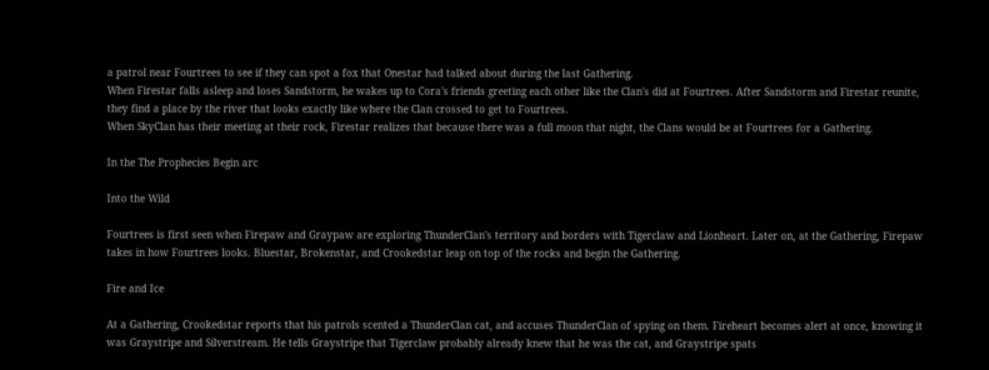a patrol near Fourtrees to see if they can spot a fox that Onestar had talked about during the last Gathering.
When Firestar falls asleep and loses Sandstorm, he wakes up to Cora's friends greeting each other like the Clan's did at Fourtrees. After Sandstorm and Firestar reunite, they find a place by the river that looks exactly like where the Clan crossed to get to Fourtrees.
When SkyClan has their meeting at their rock, Firestar realizes that because there was a full moon that night, the Clans would be at Fourtrees for a Gathering.

In the The Prophecies Begin arc

Into the Wild

Fourtrees is first seen when Firepaw and Graypaw are exploring ThunderClan's territory and borders with Tigerclaw and Lionheart. Later on, at the Gathering, Firepaw takes in how Fourtrees looks. Bluestar, Brokenstar, and Crookedstar leap on top of the rocks and begin the Gathering.

Fire and Ice

At a Gathering, Crookedstar reports that his patrols scented a ThunderClan cat, and accuses ThunderClan of spying on them. Fireheart becomes alert at once, knowing it was Graystripe and Silverstream. He tells Graystripe that Tigerclaw probably already knew that he was the cat, and Graystripe spats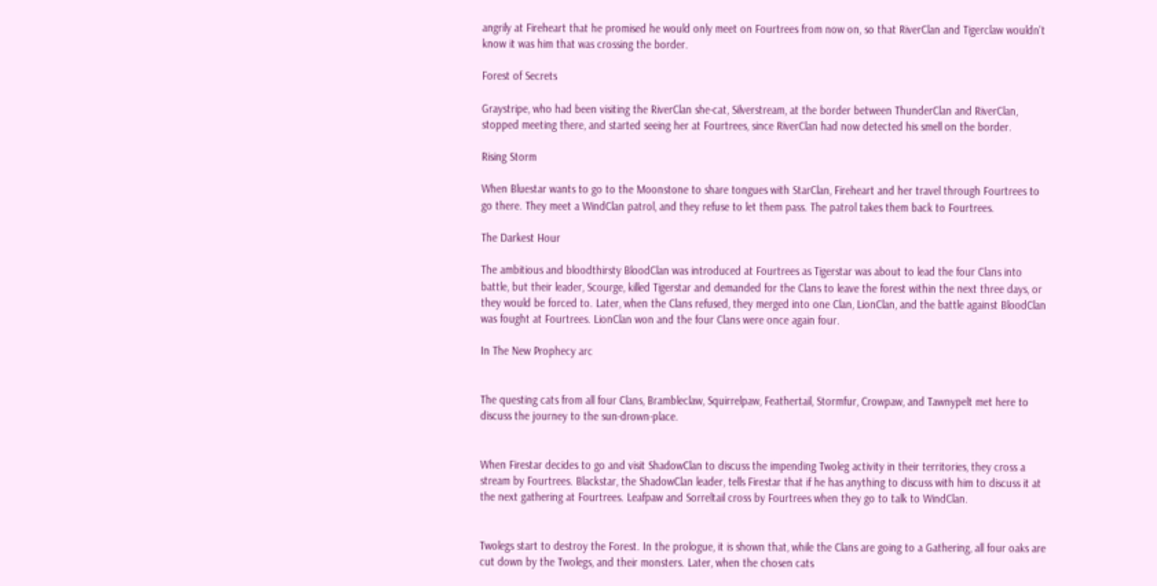angrily at Fireheart that he promised he would only meet on Fourtrees from now on, so that RiverClan and Tigerclaw wouldn't know it was him that was crossing the border.

Forest of Secrets

Graystripe, who had been visiting the RiverClan she-cat, Silverstream, at the border between ThunderClan and RiverClan, stopped meeting there, and started seeing her at Fourtrees, since RiverClan had now detected his smell on the border.

Rising Storm

When Bluestar wants to go to the Moonstone to share tongues with StarClan, Fireheart and her travel through Fourtrees to go there. They meet a WindClan patrol, and they refuse to let them pass. The patrol takes them back to Fourtrees.

The Darkest Hour

The ambitious and bloodthirsty BloodClan was introduced at Fourtrees as Tigerstar was about to lead the four Clans into battle, but their leader, Scourge, killed Tigerstar and demanded for the Clans to leave the forest within the next three days, or they would be forced to. Later, when the Clans refused, they merged into one Clan, LionClan, and the battle against BloodClan was fought at Fourtrees. LionClan won and the four Clans were once again four.

In The New Prophecy arc


The questing cats from all four Clans, Brambleclaw, Squirrelpaw, Feathertail, Stormfur, Crowpaw, and Tawnypelt met here to discuss the journey to the sun-drown-place.


When Firestar decides to go and visit ShadowClan to discuss the impending Twoleg activity in their territories, they cross a stream by Fourtrees. Blackstar, the ShadowClan leader, tells Firestar that if he has anything to discuss with him to discuss it at the next gathering at Fourtrees. Leafpaw and Sorreltail cross by Fourtrees when they go to talk to WindClan.


Twolegs start to destroy the Forest. In the prologue, it is shown that, while the Clans are going to a Gathering, all four oaks are cut down by the Twolegs, and their monsters. Later, when the chosen cats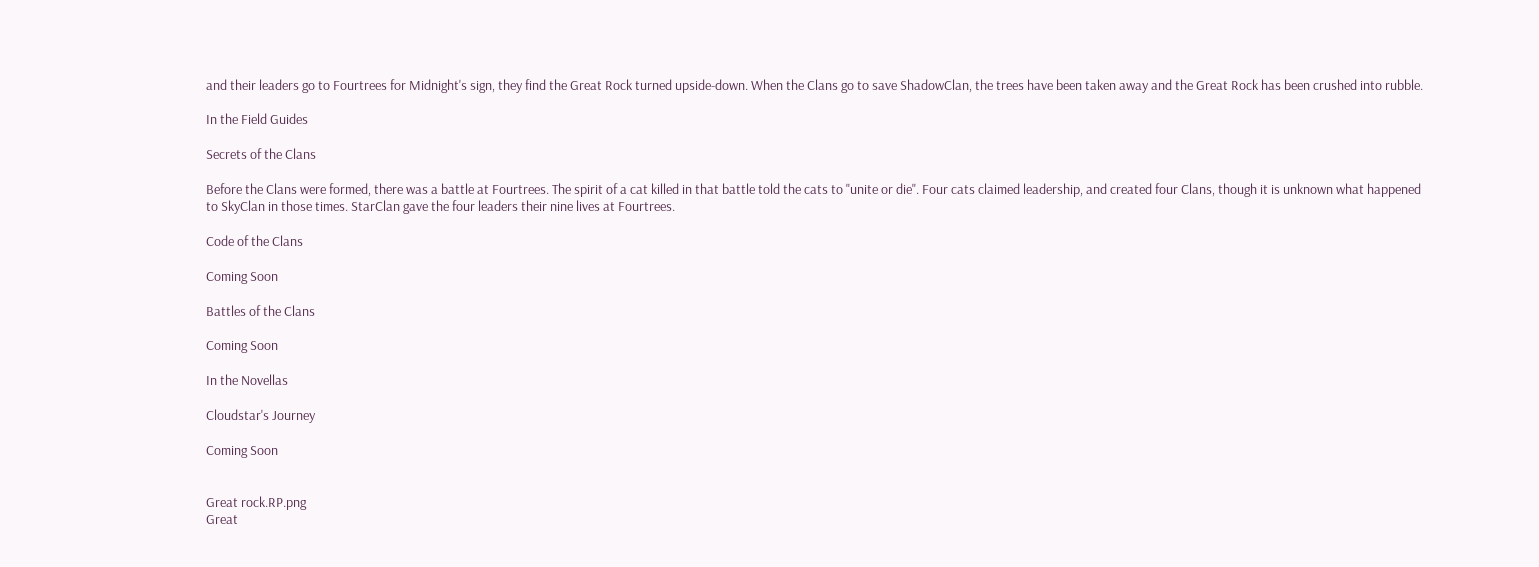and their leaders go to Fourtrees for Midnight's sign, they find the Great Rock turned upside-down. When the Clans go to save ShadowClan, the trees have been taken away and the Great Rock has been crushed into rubble.

In the Field Guides

Secrets of the Clans

Before the Clans were formed, there was a battle at Fourtrees. The spirit of a cat killed in that battle told the cats to "unite or die". Four cats claimed leadership, and created four Clans, though it is unknown what happened to SkyClan in those times. StarClan gave the four leaders their nine lives at Fourtrees.

Code of the Clans

Coming Soon

Battles of the Clans

Coming Soon

In the Novellas

Cloudstar's Journey

Coming Soon


Great rock.RP.png
Great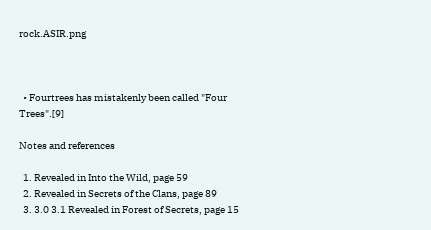rock.ASIR.png



  • Fourtrees has mistakenly been called "Four Trees".[9]

Notes and references

  1. Revealed in Into the Wild, page 59
  2. Revealed in Secrets of the Clans, page 89
  3. 3.0 3.1 Revealed in Forest of Secrets, page 15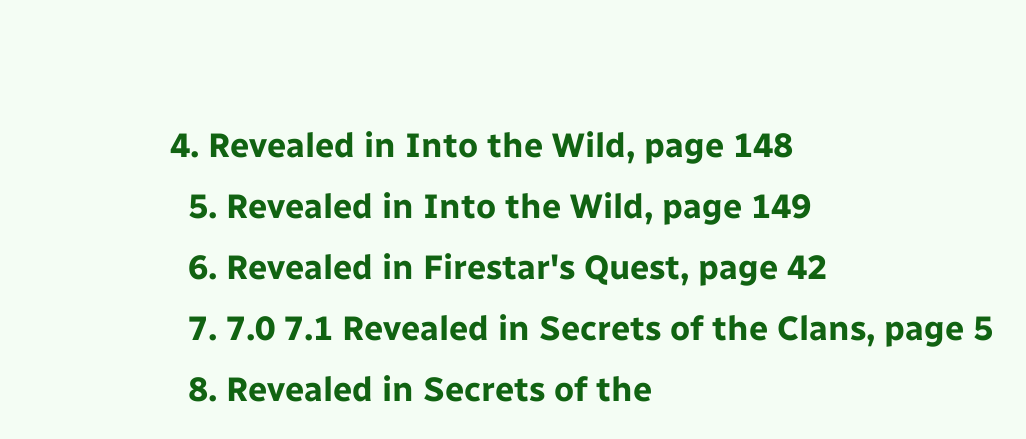4. Revealed in Into the Wild, page 148
  5. Revealed in Into the Wild, page 149
  6. Revealed in Firestar's Quest, page 42
  7. 7.0 7.1 Revealed in Secrets of the Clans, page 5
  8. Revealed in Secrets of the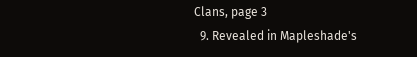Clans, page 3
  9. Revealed in Mapleshade's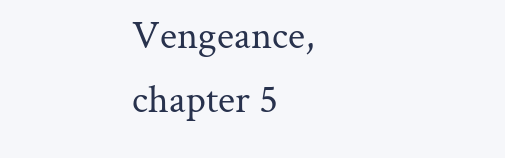Vengeance, chapter 5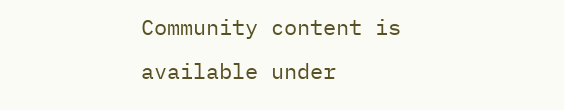Community content is available under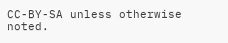CC-BY-SA unless otherwise noted.